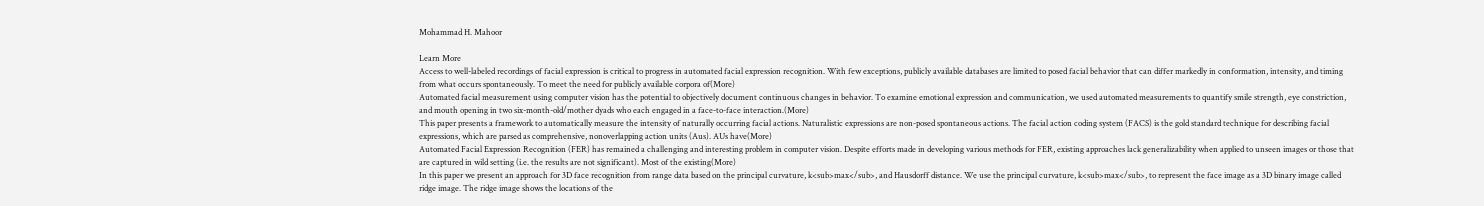Mohammad H. Mahoor

Learn More
Access to well-labeled recordings of facial expression is critical to progress in automated facial expression recognition. With few exceptions, publicly available databases are limited to posed facial behavior that can differ markedly in conformation, intensity, and timing from what occurs spontaneously. To meet the need for publicly available corpora of(More)
Automated facial measurement using computer vision has the potential to objectively document continuous changes in behavior. To examine emotional expression and communication, we used automated measurements to quantify smile strength, eye constriction, and mouth opening in two six-month-old/mother dyads who each engaged in a face-to-face interaction.(More)
This paper presents a framework to automatically measure the intensity of naturally occurring facial actions. Naturalistic expressions are non-posed spontaneous actions. The facial action coding system (FACS) is the gold standard technique for describing facial expressions, which are parsed as comprehensive, nonoverlapping action units (Aus). AUs have(More)
Automated Facial Expression Recognition (FER) has remained a challenging and interesting problem in computer vision. Despite efforts made in developing various methods for FER, existing approaches lack generalizability when applied to unseen images or those that are captured in wild setting (i.e. the results are not significant). Most of the existing(More)
In this paper we present an approach for 3D face recognition from range data based on the principal curvature, k<sub>max</sub>, and Hausdorff distance. We use the principal curvature, k<sub>max</sub>, to represent the face image as a 3D binary image called ridge image. The ridge image shows the locations of the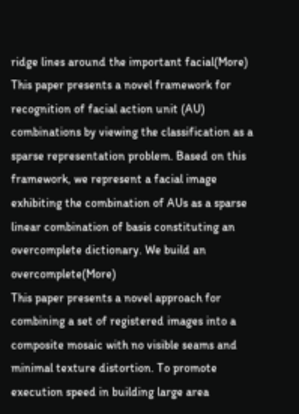ridge lines around the important facial(More)
This paper presents a novel framework for recognition of facial action unit (AU) combinations by viewing the classification as a sparse representation problem. Based on this framework, we represent a facial image exhibiting the combination of AUs as a sparse linear combination of basis constituting an overcomplete dictionary. We build an overcomplete(More)
This paper presents a novel approach for combining a set of registered images into a composite mosaic with no visible seams and minimal texture distortion. To promote execution speed in building large area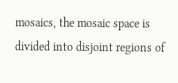mosaics, the mosaic space is divided into disjoint regions of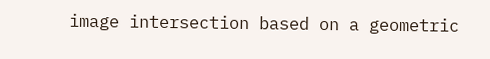image intersection based on a geometric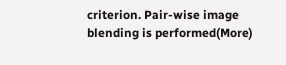criterion. Pair-wise image blending is performed(More)